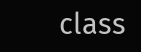class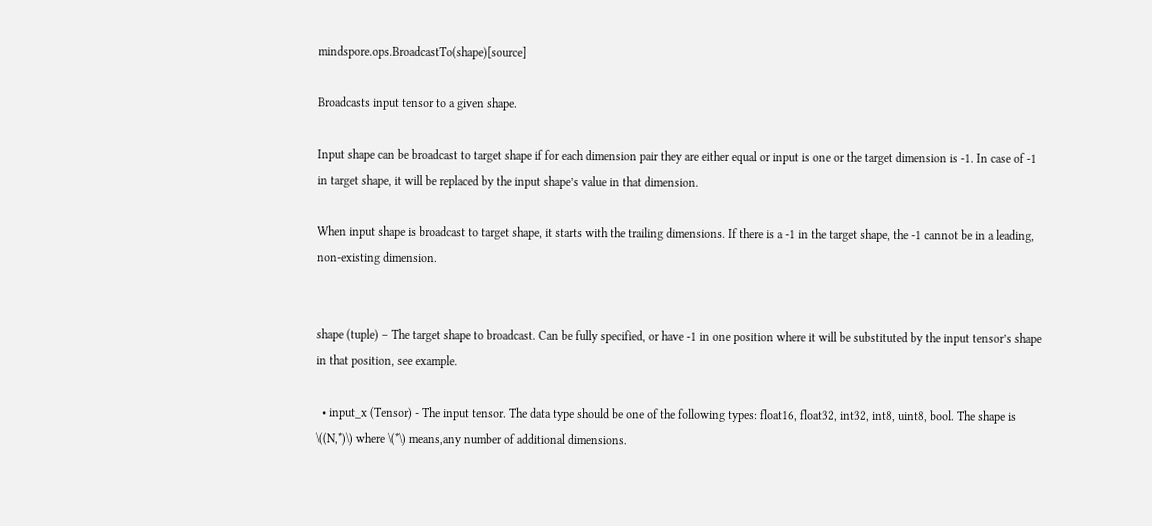mindspore.ops.BroadcastTo(shape)[source]

Broadcasts input tensor to a given shape.

Input shape can be broadcast to target shape if for each dimension pair they are either equal or input is one or the target dimension is -1. In case of -1 in target shape, it will be replaced by the input shape’s value in that dimension.

When input shape is broadcast to target shape, it starts with the trailing dimensions. If there is a -1 in the target shape, the -1 cannot be in a leading, non-existing dimension.


shape (tuple) – The target shape to broadcast. Can be fully specified, or have -1 in one position where it will be substituted by the input tensor’s shape in that position, see example.

  • input_x (Tensor) - The input tensor. The data type should be one of the following types: float16, float32, int32, int8, uint8, bool. The shape is \((N,*)\) where \(*\) means,any number of additional dimensions.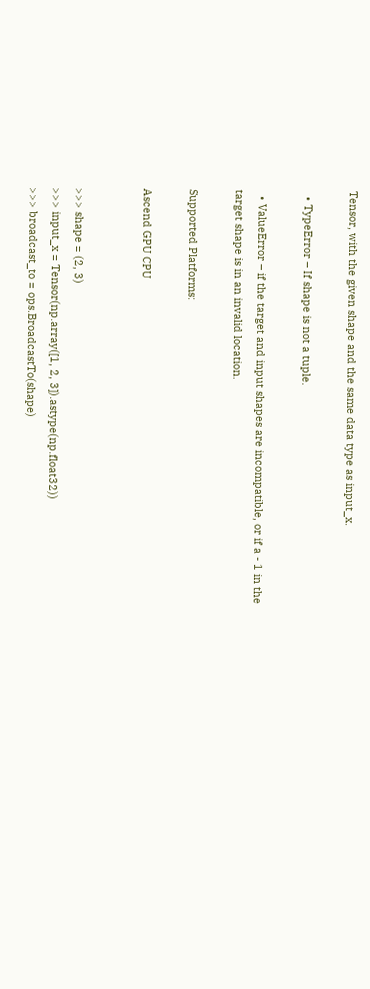Tensor, with the given shape and the same data type as input_x.

  • TypeError – If shape is not a tuple.

  • ValueError – if the target and input shapes are incompatible, or if a - 1 in the target shape is in an invalid location.

Supported Platforms:

Ascend GPU CPU


>>> shape = (2, 3)
>>> input_x = Tensor(np.array([1, 2, 3]).astype(np.float32))
>>> broadcast_to = ops.BroadcastTo(shape)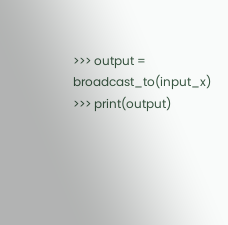>>> output = broadcast_to(input_x)
>>> print(output)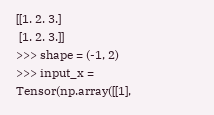[[1. 2. 3.]
 [1. 2. 3.]]
>>> shape = (-1, 2)
>>> input_x = Tensor(np.array([[1],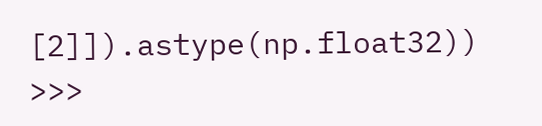[2]]).astype(np.float32))
>>>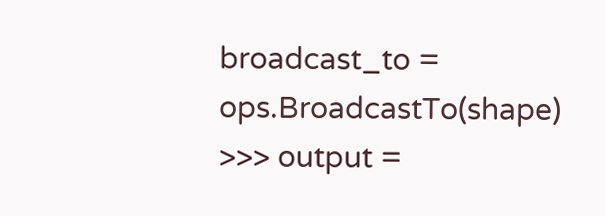broadcast_to = ops.BroadcastTo(shape)
>>> output =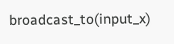broadcast_to(input_x)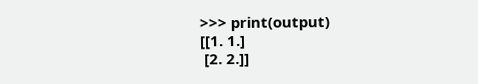>>> print(output)
[[1. 1.]
 [2. 2.]]